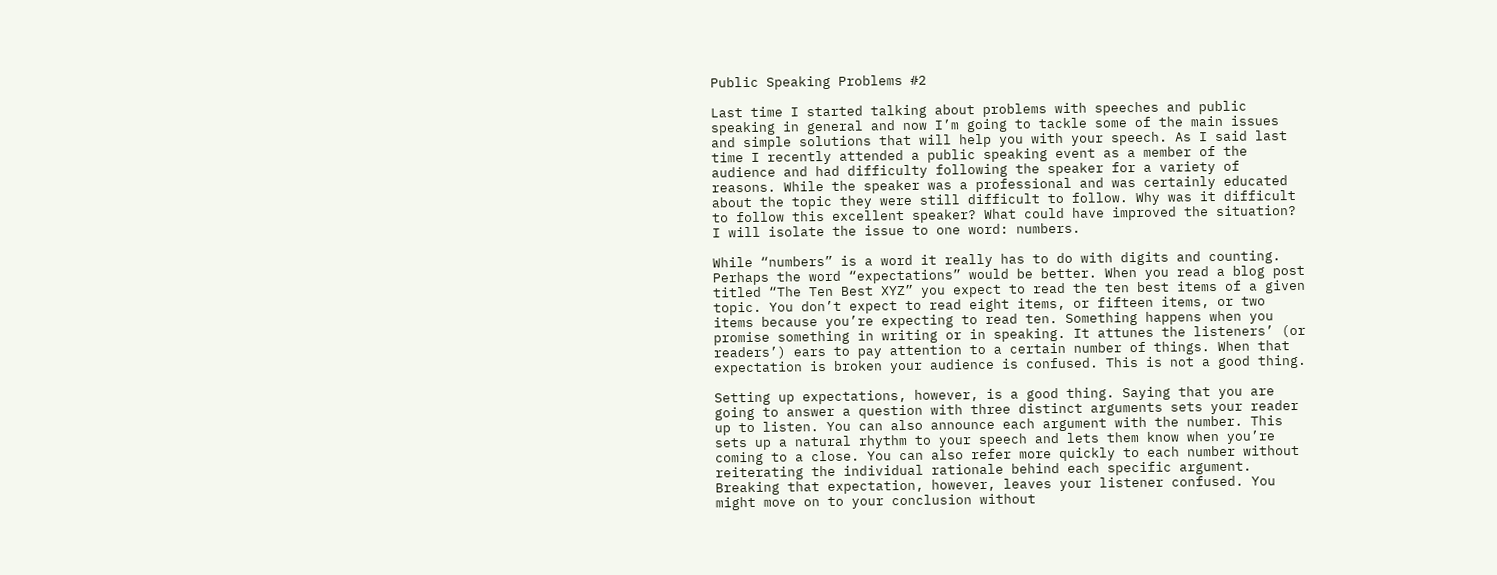Public Speaking Problems #2

Last time I started talking about problems with speeches and public speaking in general and now I’m going to tackle some of the main issues and simple solutions that will help you with your speech. As I said last time I recently attended a public speaking event as a member of the audience and had difficulty following the speaker for a variety of reasons. While the speaker was a professional and was certainly educated about the topic they were still difficult to follow. Why was it difficult to follow this excellent speaker? What could have improved the situation? I will isolate the issue to one word: numbers.

While “numbers” is a word it really has to do with digits and counting. Perhaps the word “expectations” would be better. When you read a blog post titled “The Ten Best XYZ” you expect to read the ten best items of a given topic. You don’t expect to read eight items, or fifteen items, or two items because you’re expecting to read ten. Something happens when you promise something in writing or in speaking. It attunes the listeners’ (or readers’) ears to pay attention to a certain number of things. When that expectation is broken your audience is confused. This is not a good thing.

Setting up expectations, however, is a good thing. Saying that you are going to answer a question with three distinct arguments sets your reader up to listen. You can also announce each argument with the number. This sets up a natural rhythm to your speech and lets them know when you’re coming to a close. You can also refer more quickly to each number without reiterating the individual rationale behind each specific argument. Breaking that expectation, however, leaves your listener confused. You might move on to your conclusion without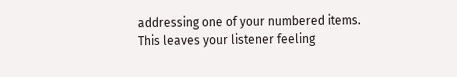addressing one of your numbered items. This leaves your listener feeling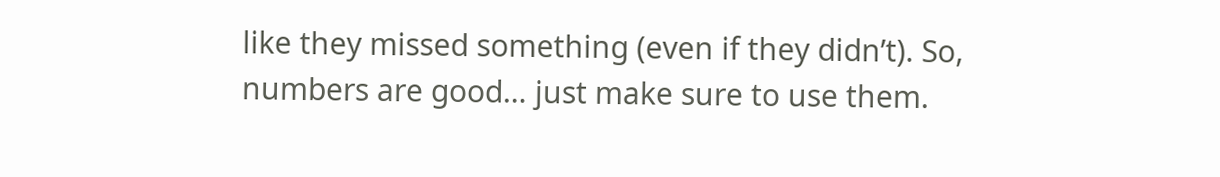like they missed something (even if they didn’t). So, numbers are good… just make sure to use them.